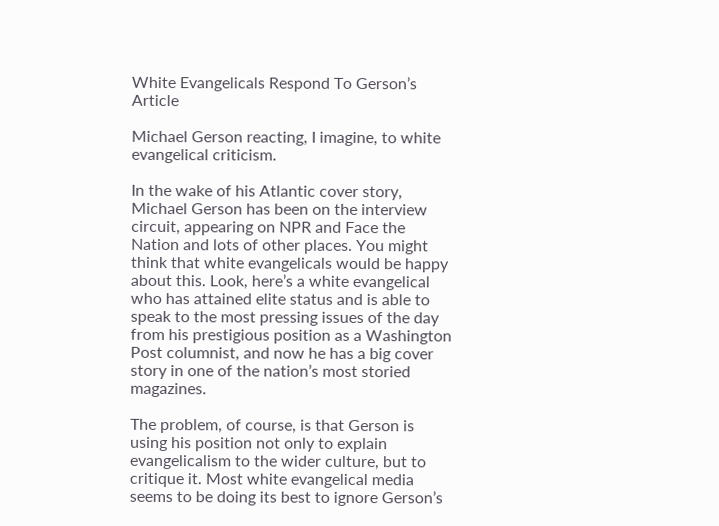White Evangelicals Respond To Gerson’s Article

Michael Gerson reacting, I imagine, to white evangelical criticism.

In the wake of his Atlantic cover story, Michael Gerson has been on the interview circuit, appearing on NPR and Face the Nation and lots of other places. You might think that white evangelicals would be happy about this. Look, here’s a white evangelical who has attained elite status and is able to speak to the most pressing issues of the day from his prestigious position as a Washington Post columnist, and now he has a big cover story in one of the nation’s most storied magazines.

The problem, of course, is that Gerson is using his position not only to explain evangelicalism to the wider culture, but to critique it. Most white evangelical media seems to be doing its best to ignore Gerson’s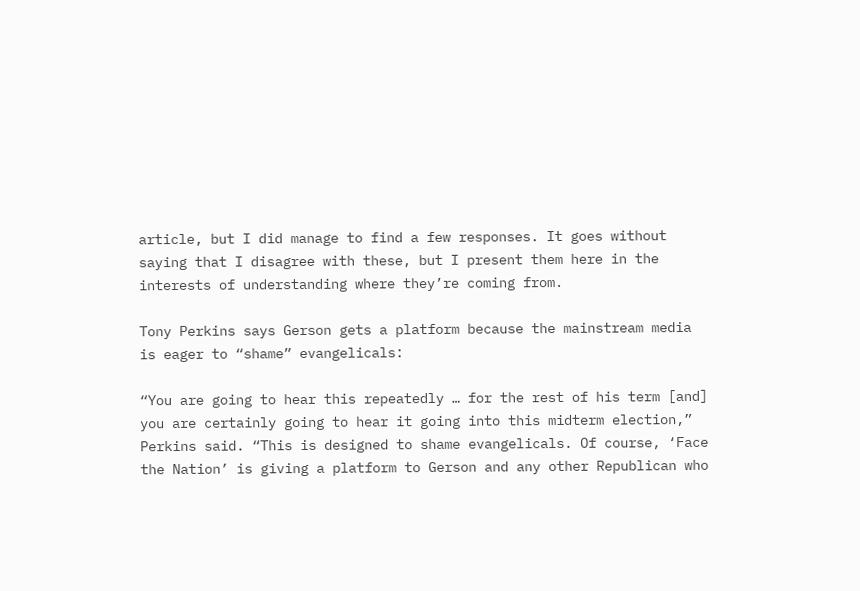article, but I did manage to find a few responses. It goes without saying that I disagree with these, but I present them here in the interests of understanding where they’re coming from.

Tony Perkins says Gerson gets a platform because the mainstream media is eager to “shame” evangelicals:

“You are going to hear this repeatedly … for the rest of his term [and] you are certainly going to hear it going into this midterm election,” Perkins said. “This is designed to shame evangelicals. Of course, ‘Face the Nation’ is giving a platform to Gerson and any other Republican who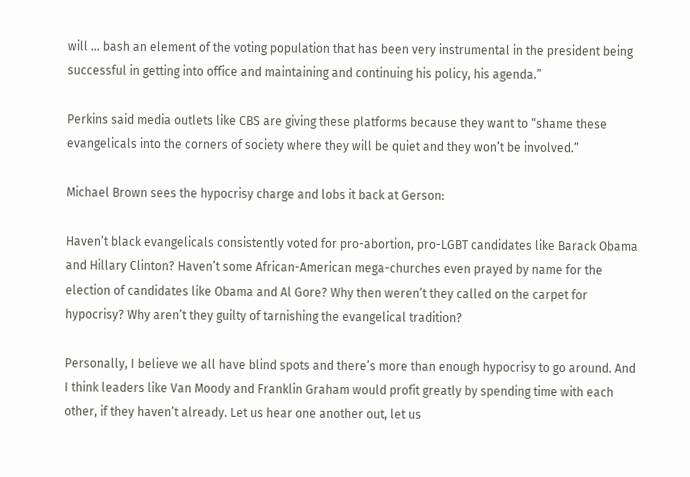will … bash an element of the voting population that has been very instrumental in the president being successful in getting into office and maintaining and continuing his policy, his agenda.”

Perkins said media outlets like CBS are giving these platforms because they want to “shame these evangelicals into the corners of society where they will be quiet and they won’t be involved.”

Michael Brown sees the hypocrisy charge and lobs it back at Gerson:

Haven’t black evangelicals consistently voted for pro-abortion, pro-LGBT candidates like Barack Obama and Hillary Clinton? Haven’t some African-American mega-churches even prayed by name for the election of candidates like Obama and Al Gore? Why then weren’t they called on the carpet for hypocrisy? Why aren’t they guilty of tarnishing the evangelical tradition?

Personally, I believe we all have blind spots and there’s more than enough hypocrisy to go around. And I think leaders like Van Moody and Franklin Graham would profit greatly by spending time with each other, if they haven’t already. Let us hear one another out, let us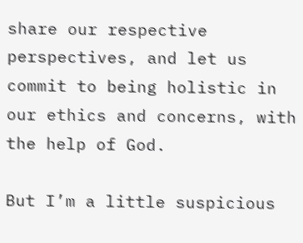share our respective perspectives, and let us commit to being holistic in our ethics and concerns, with the help of God.

But I’m a little suspicious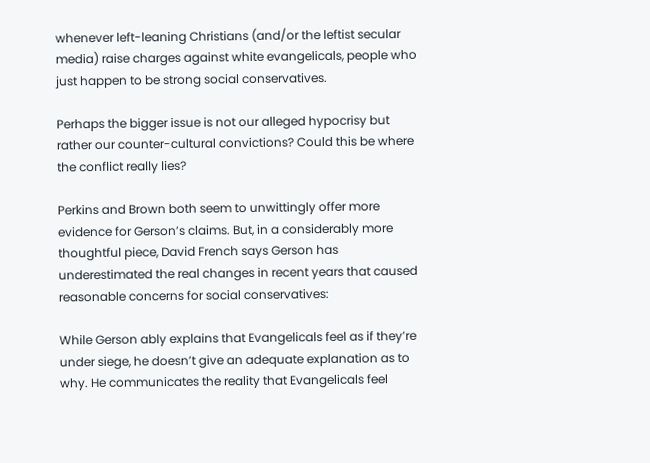whenever left-leaning Christians (and/or the leftist secular media) raise charges against white evangelicals, people who just happen to be strong social conservatives.

Perhaps the bigger issue is not our alleged hypocrisy but rather our counter-cultural convictions? Could this be where the conflict really lies?

Perkins and Brown both seem to unwittingly offer more evidence for Gerson’s claims. But, in a considerably more thoughtful piece, David French says Gerson has underestimated the real changes in recent years that caused reasonable concerns for social conservatives:

While Gerson ably explains that Evangelicals feel as if they’re under siege, he doesn’t give an adequate explanation as to why. He communicates the reality that Evangelicals feel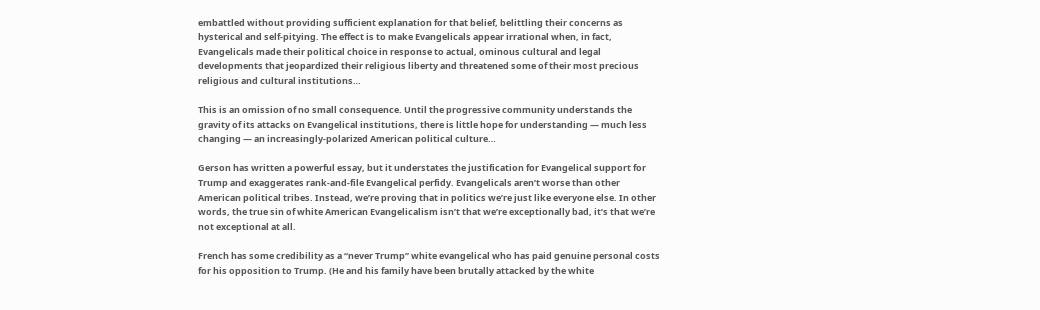embattled without providing sufficient explanation for that belief, belittling their concerns as hysterical and self-pitying. The effect is to make Evangelicals appear irrational when, in fact, Evangelicals made their political choice in response to actual, ominous cultural and legal developments that jeopardized their religious liberty and threatened some of their most precious religious and cultural institutions…

This is an omission of no small consequence. Until the progressive community understands the gravity of its attacks on Evangelical institutions, there is little hope for understanding — much less changing — an increasingly-polarized American political culture…

Gerson has written a powerful essay, but it understates the justification for Evangelical support for Trump and exaggerates rank-and-file Evangelical perfidy. Evangelicals aren’t worse than other American political tribes. Instead, we’re proving that in politics we’re just like everyone else. In other words, the true sin of white American Evangelicalism isn’t that we’re exceptionally bad, it’s that we’re not exceptional at all.

French has some credibility as a “never Trump” white evangelical who has paid genuine personal costs for his opposition to Trump. (He and his family have been brutally attacked by the white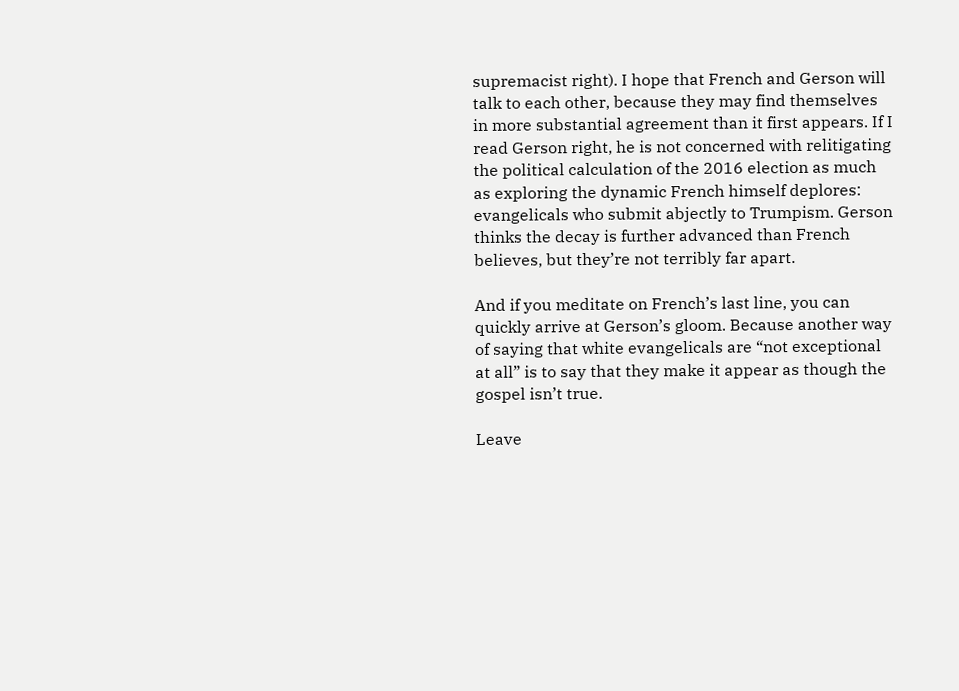supremacist right). I hope that French and Gerson will talk to each other, because they may find themselves in more substantial agreement than it first appears. If I read Gerson right, he is not concerned with relitigating the political calculation of the 2016 election as much as exploring the dynamic French himself deplores: evangelicals who submit abjectly to Trumpism. Gerson thinks the decay is further advanced than French believes, but they’re not terribly far apart.

And if you meditate on French’s last line, you can quickly arrive at Gerson’s gloom. Because another way of saying that white evangelicals are “not exceptional at all” is to say that they make it appear as though the gospel isn’t true.

Leave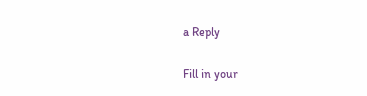a Reply

Fill in your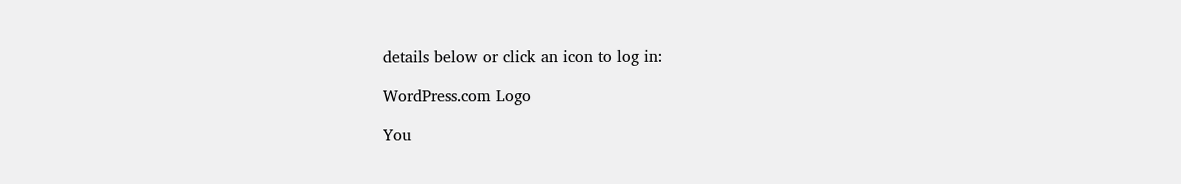details below or click an icon to log in:

WordPress.com Logo

You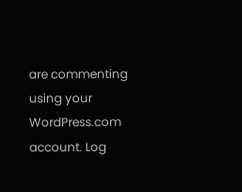are commenting using your WordPress.com account. Log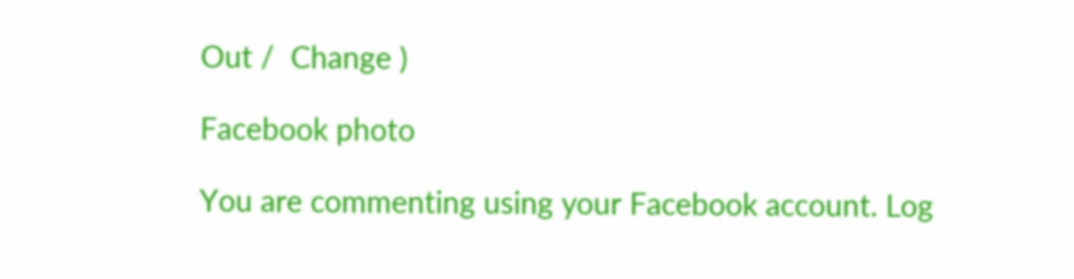Out /  Change )

Facebook photo

You are commenting using your Facebook account. Log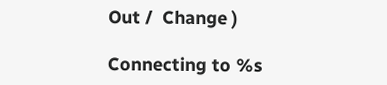Out /  Change )

Connecting to %s